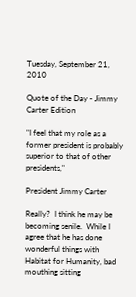Tuesday, September 21, 2010

Quote of the Day - Jimmy Carter Edition

"I feel that my role as a former president is probably superior to that of other presidents,"

President Jimmy Carter

Really?  I think he may be becoming senile.  While I agree that he has done wonderful things with Habitat for Humanity, bad mouthing sitting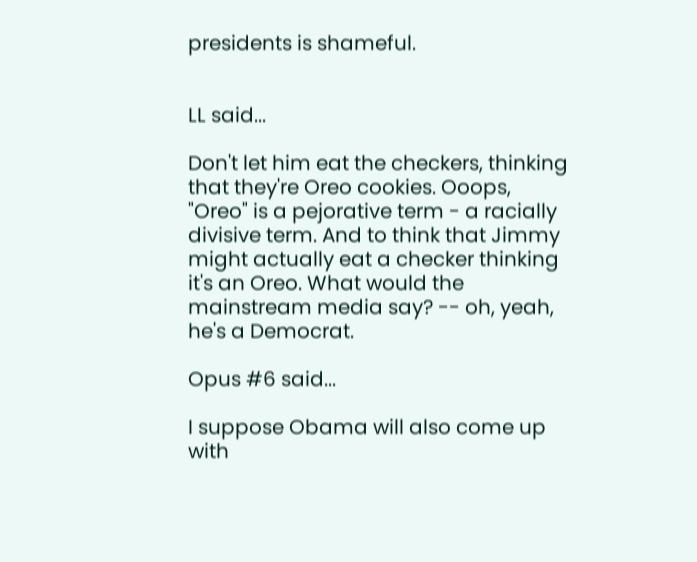presidents is shameful.


LL said...

Don't let him eat the checkers, thinking that they're Oreo cookies. Ooops, "Oreo" is a pejorative term - a racially divisive term. And to think that Jimmy might actually eat a checker thinking it's an Oreo. What would the mainstream media say? -- oh, yeah, he's a Democrat.

Opus #6 said...

I suppose Obama will also come up with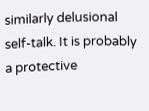similarly delusional self-talk. It is probably a protective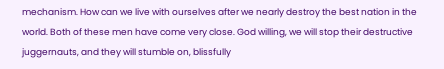mechanism. How can we live with ourselves after we nearly destroy the best nation in the world. Both of these men have come very close. God willing, we will stop their destructive juggernauts, and they will stumble on, blissfully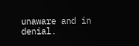unaware and in denial.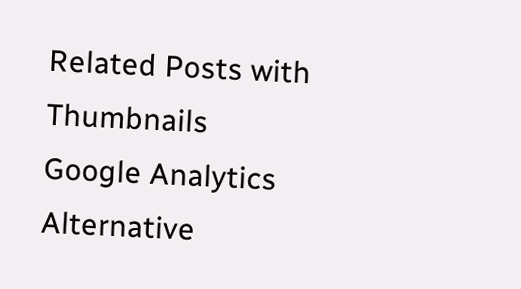Related Posts with Thumbnails
Google Analytics Alternative